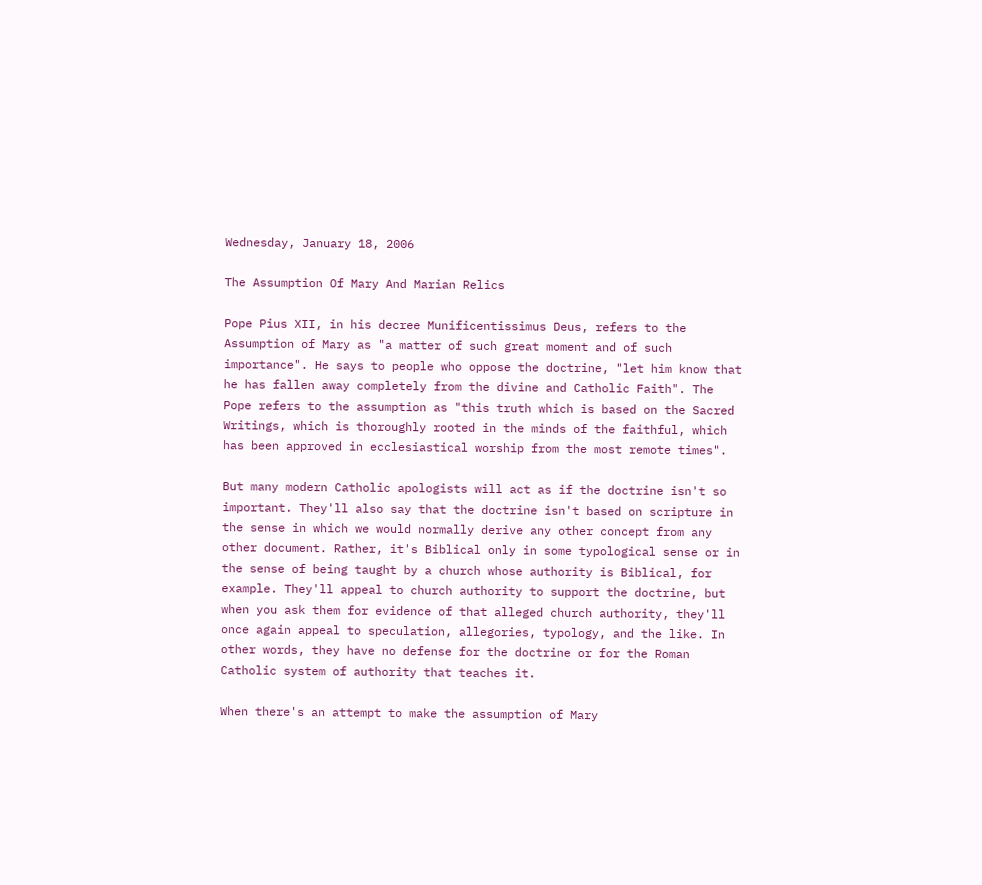Wednesday, January 18, 2006

The Assumption Of Mary And Marian Relics

Pope Pius XII, in his decree Munificentissimus Deus, refers to the Assumption of Mary as "a matter of such great moment and of such importance". He says to people who oppose the doctrine, "let him know that he has fallen away completely from the divine and Catholic Faith". The Pope refers to the assumption as "this truth which is based on the Sacred Writings, which is thoroughly rooted in the minds of the faithful, which has been approved in ecclesiastical worship from the most remote times".

But many modern Catholic apologists will act as if the doctrine isn't so important. They'll also say that the doctrine isn't based on scripture in the sense in which we would normally derive any other concept from any other document. Rather, it's Biblical only in some typological sense or in the sense of being taught by a church whose authority is Biblical, for example. They'll appeal to church authority to support the doctrine, but when you ask them for evidence of that alleged church authority, they'll once again appeal to speculation, allegories, typology, and the like. In other words, they have no defense for the doctrine or for the Roman Catholic system of authority that teaches it.

When there's an attempt to make the assumption of Mary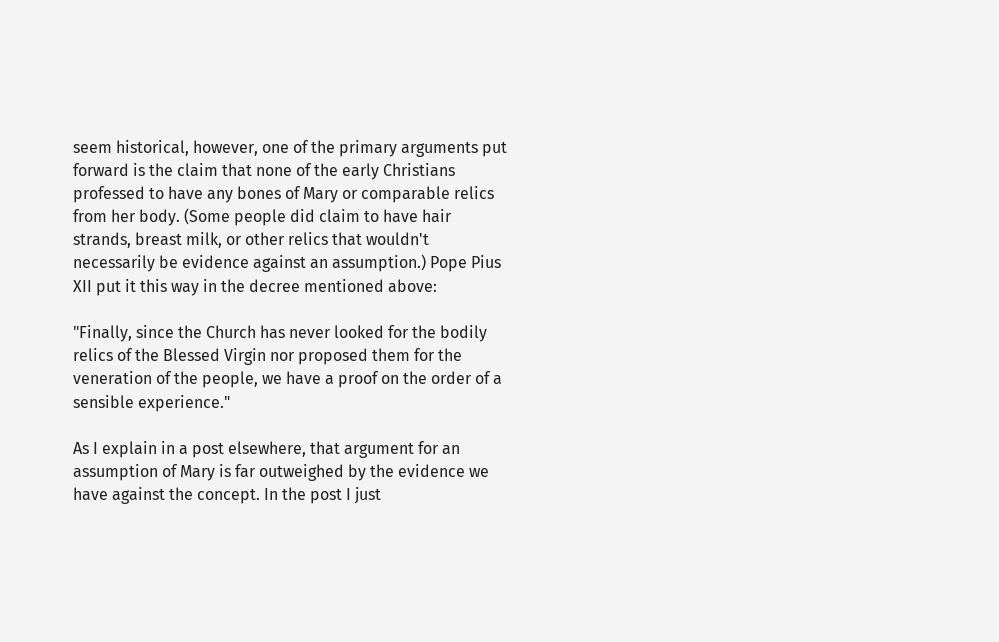seem historical, however, one of the primary arguments put forward is the claim that none of the early Christians professed to have any bones of Mary or comparable relics from her body. (Some people did claim to have hair strands, breast milk, or other relics that wouldn't necessarily be evidence against an assumption.) Pope Pius XII put it this way in the decree mentioned above:

"Finally, since the Church has never looked for the bodily relics of the Blessed Virgin nor proposed them for the veneration of the people, we have a proof on the order of a sensible experience."

As I explain in a post elsewhere, that argument for an assumption of Mary is far outweighed by the evidence we have against the concept. In the post I just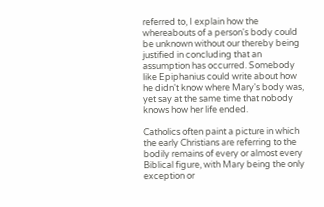referred to, I explain how the whereabouts of a person's body could be unknown without our thereby being justified in concluding that an assumption has occurred. Somebody like Epiphanius could write about how he didn't know where Mary's body was, yet say at the same time that nobody knows how her life ended.

Catholics often paint a picture in which the early Christians are referring to the bodily remains of every or almost every Biblical figure, with Mary being the only exception or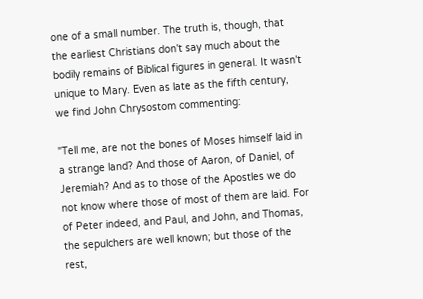one of a small number. The truth is, though, that the earliest Christians don't say much about the bodily remains of Biblical figures in general. It wasn't unique to Mary. Even as late as the fifth century, we find John Chrysostom commenting:

"Tell me, are not the bones of Moses himself laid in a strange land? And those of Aaron, of Daniel, of Jeremiah? And as to those of the Apostles we do not know where those of most of them are laid. For of Peter indeed, and Paul, and John, and Thomas, the sepulchers are well known; but those of the rest,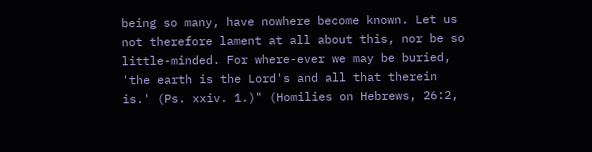being so many, have nowhere become known. Let us not therefore lament at all about this, nor be so little-minded. For where-ever we may be buried, 'the earth is the Lord's and all that therein is.' (Ps. xxiv. 1.)" (Homilies on Hebrews, 26:2,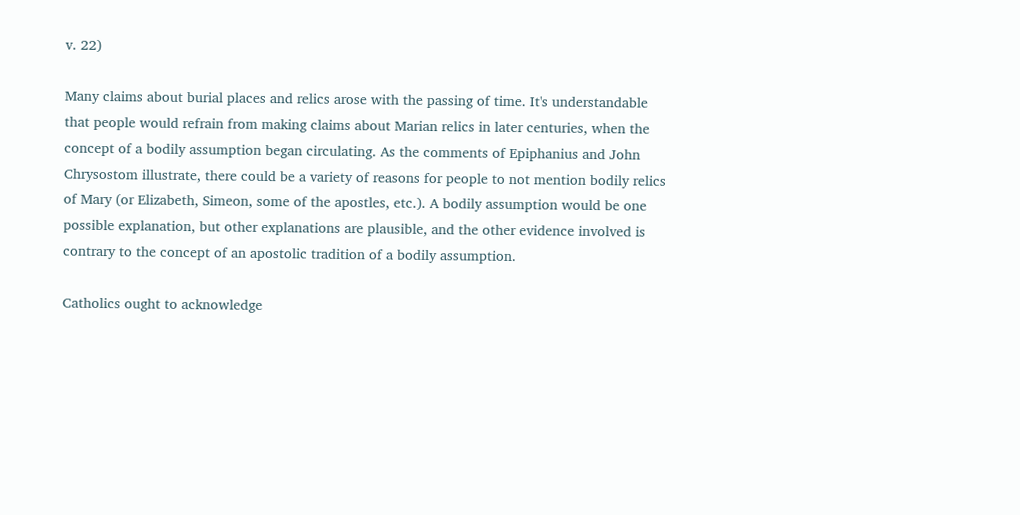v. 22)

Many claims about burial places and relics arose with the passing of time. It's understandable that people would refrain from making claims about Marian relics in later centuries, when the concept of a bodily assumption began circulating. As the comments of Epiphanius and John Chrysostom illustrate, there could be a variety of reasons for people to not mention bodily relics of Mary (or Elizabeth, Simeon, some of the apostles, etc.). A bodily assumption would be one possible explanation, but other explanations are plausible, and the other evidence involved is contrary to the concept of an apostolic tradition of a bodily assumption.

Catholics ought to acknowledge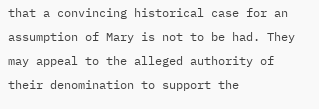that a convincing historical case for an assumption of Mary is not to be had. They may appeal to the alleged authority of their denomination to support the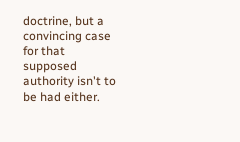doctrine, but a convincing case for that supposed authority isn't to be had either.